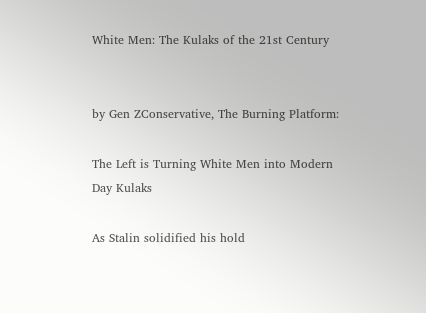White Men: The Kulaks of the 21st Century


by Gen ZConservative, The Burning Platform:

The Left is Turning White Men into Modern Day Kulaks

As Stalin solidified his hold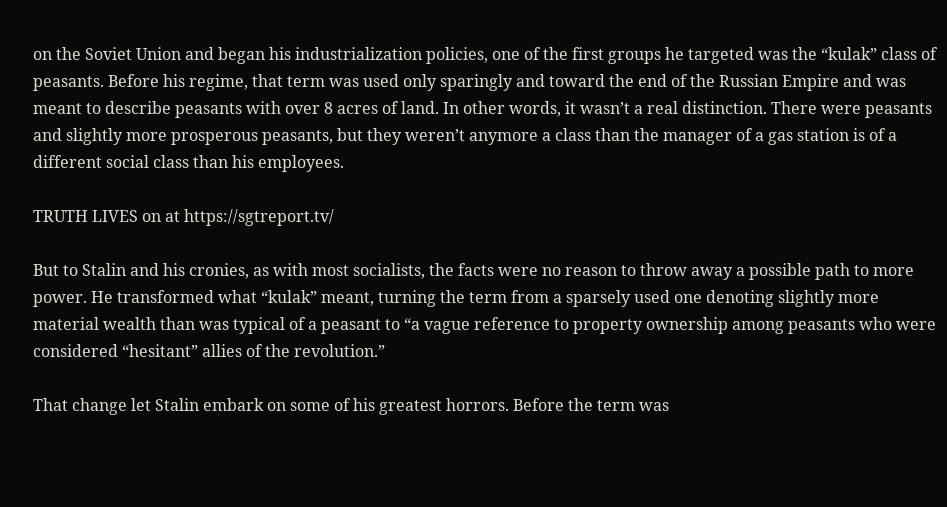on the Soviet Union and began his industrialization policies, one of the first groups he targeted was the “kulak” class of peasants. Before his regime, that term was used only sparingly and toward the end of the Russian Empire and was meant to describe peasants with over 8 acres of land. In other words, it wasn’t a real distinction. There were peasants and slightly more prosperous peasants, but they weren’t anymore a class than the manager of a gas station is of a different social class than his employees.

TRUTH LIVES on at https://sgtreport.tv/

But to Stalin and his cronies, as with most socialists, the facts were no reason to throw away a possible path to more power. He transformed what “kulak” meant, turning the term from a sparsely used one denoting slightly more material wealth than was typical of a peasant to “a vague reference to property ownership among peasants who were considered “hesitant” allies of the revolution.”

That change let Stalin embark on some of his greatest horrors. Before the term was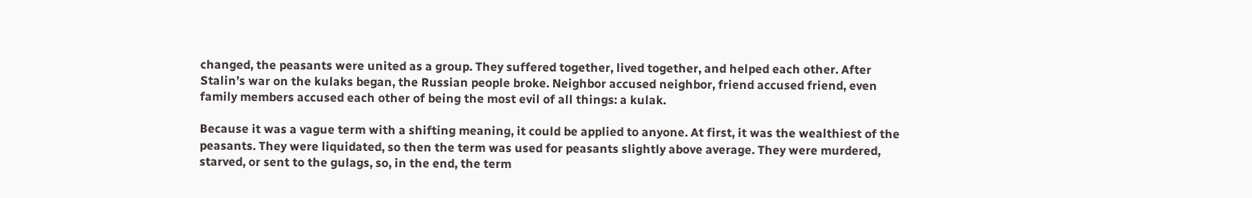changed, the peasants were united as a group. They suffered together, lived together, and helped each other. After Stalin’s war on the kulaks began, the Russian people broke. Neighbor accused neighbor, friend accused friend, even family members accused each other of being the most evil of all things: a kulak.

Because it was a vague term with a shifting meaning, it could be applied to anyone. At first, it was the wealthiest of the peasants. They were liquidated, so then the term was used for peasants slightly above average. They were murdered, starved, or sent to the gulags, so, in the end, the term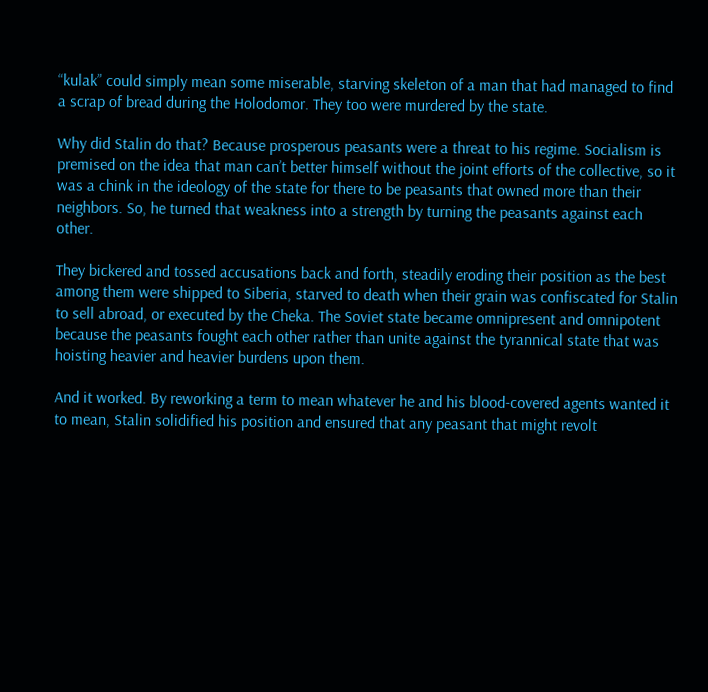“kulak” could simply mean some miserable, starving skeleton of a man that had managed to find a scrap of bread during the Holodomor. They too were murdered by the state.

Why did Stalin do that? Because prosperous peasants were a threat to his regime. Socialism is premised on the idea that man can’t better himself without the joint efforts of the collective, so it was a chink in the ideology of the state for there to be peasants that owned more than their neighbors. So, he turned that weakness into a strength by turning the peasants against each other.

They bickered and tossed accusations back and forth, steadily eroding their position as the best among them were shipped to Siberia, starved to death when their grain was confiscated for Stalin to sell abroad, or executed by the Cheka. The Soviet state became omnipresent and omnipotent because the peasants fought each other rather than unite against the tyrannical state that was hoisting heavier and heavier burdens upon them.

And it worked. By reworking a term to mean whatever he and his blood-covered agents wanted it to mean, Stalin solidified his position and ensured that any peasant that might revolt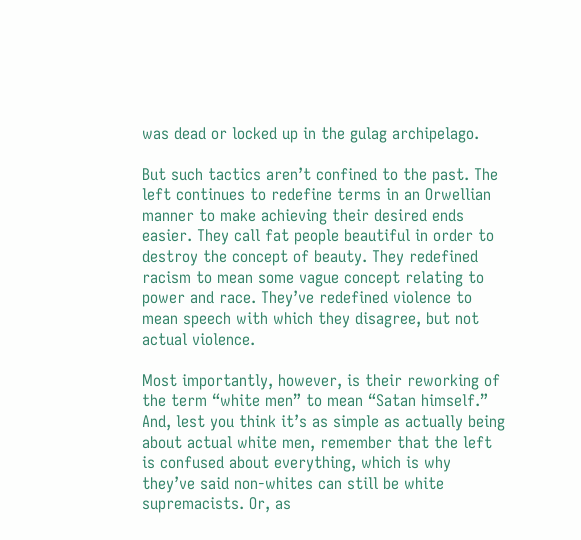was dead or locked up in the gulag archipelago.

But such tactics aren’t confined to the past. The left continues to redefine terms in an Orwellian manner to make achieving their desired ends easier. They call fat people beautiful in order to destroy the concept of beauty. They redefined racism to mean some vague concept relating to power and race. They’ve redefined violence to mean speech with which they disagree, but not actual violence.

Most importantly, however, is their reworking of the term “white men” to mean “Satan himself.” And, lest you think it’s as simple as actually being about actual white men, remember that the left is confused about everything, which is why they’ve said non-whites can still be white supremacists. Or, as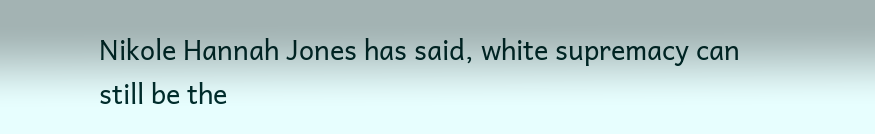Nikole Hannah Jones has said, white supremacy can still be the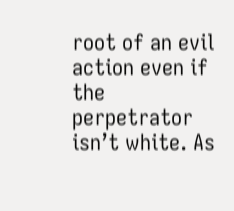root of an evil action even if the perpetrator isn’t white. As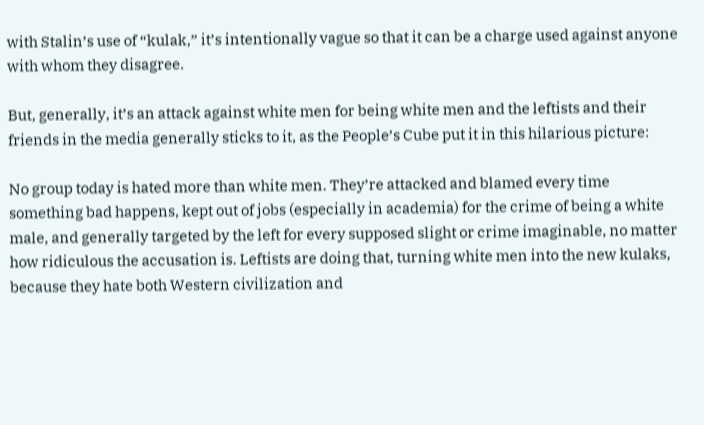with Stalin’s use of “kulak,” it’s intentionally vague so that it can be a charge used against anyone with whom they disagree.

But, generally, it’s an attack against white men for being white men and the leftists and their friends in the media generally sticks to it, as the People’s Cube put it in this hilarious picture:

No group today is hated more than white men. They’re attacked and blamed every time something bad happens, kept out of jobs (especially in academia) for the crime of being a white male, and generally targeted by the left for every supposed slight or crime imaginable, no matter how ridiculous the accusation is. Leftists are doing that, turning white men into the new kulaks, because they hate both Western civilization and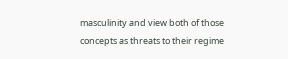masculinity and view both of those concepts as threats to their regime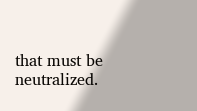that must be neutralized.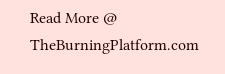Read More @ TheBurningPlatform.com